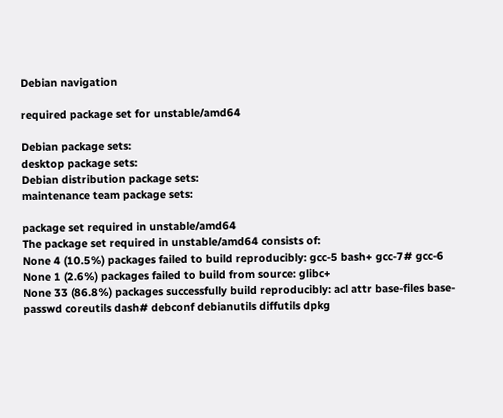Debian navigation

required package set for unstable/amd64

Debian package sets:
desktop package sets:
Debian distribution package sets:
maintenance team package sets:

package set required in unstable/amd64
The package set required in unstable/amd64 consists of:
None 4 (10.5%) packages failed to build reproducibly: gcc-5 bash+ gcc-7# gcc-6
None 1 (2.6%) packages failed to build from source: glibc+
None 33 (86.8%) packages successfully build reproducibly: acl attr base-files base-passwd coreutils dash# debconf debianutils diffutils dpkg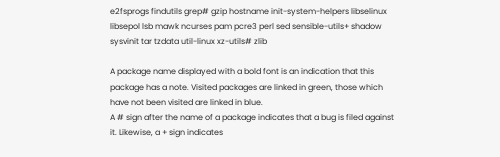e2fsprogs findutils grep# gzip hostname init-system-helpers libselinux libsepol lsb mawk ncurses pam pcre3 perl sed sensible-utils+ shadow sysvinit tar tzdata util-linux xz-utils# zlib

A package name displayed with a bold font is an indication that this package has a note. Visited packages are linked in green, those which have not been visited are linked in blue.
A # sign after the name of a package indicates that a bug is filed against it. Likewise, a + sign indicates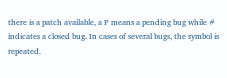there is a patch available, a P means a pending bug while # indicates a closed bug. In cases of several bugs, the symbol is repeated.